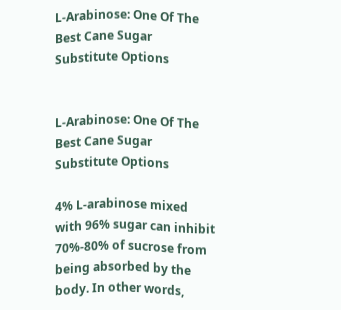L-Arabinose: One Of The Best Cane Sugar Substitute Options


L-Arabinose: One Of The Best Cane Sugar Substitute Options

4% L-arabinose mixed with 96% sugar can inhibit 70%-80% of sucrose from being absorbed by the body. In other words,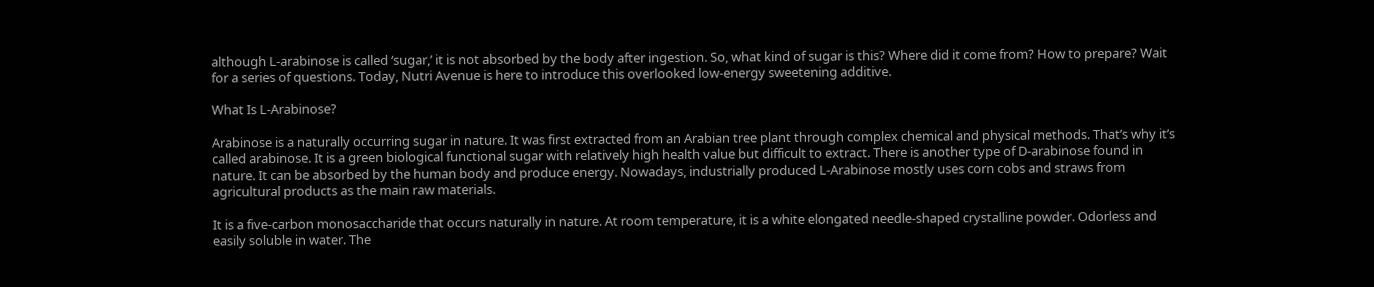although L-arabinose is called ‘sugar,’ it is not absorbed by the body after ingestion. So, what kind of sugar is this? Where did it come from? How to prepare? Wait for a series of questions. Today, Nutri Avenue is here to introduce this overlooked low-energy sweetening additive.

What Is L-Arabinose?

Arabinose is a naturally occurring sugar in nature. It was first extracted from an Arabian tree plant through complex chemical and physical methods. That’s why it’s called arabinose. It is a green biological functional sugar with relatively high health value but difficult to extract. There is another type of D-arabinose found in nature. It can be absorbed by the human body and produce energy. Nowadays, industrially produced L-Arabinose mostly uses corn cobs and straws from agricultural products as the main raw materials.

It is a five-carbon monosaccharide that occurs naturally in nature. At room temperature, it is a white elongated needle-shaped crystalline powder. Odorless and easily soluble in water. The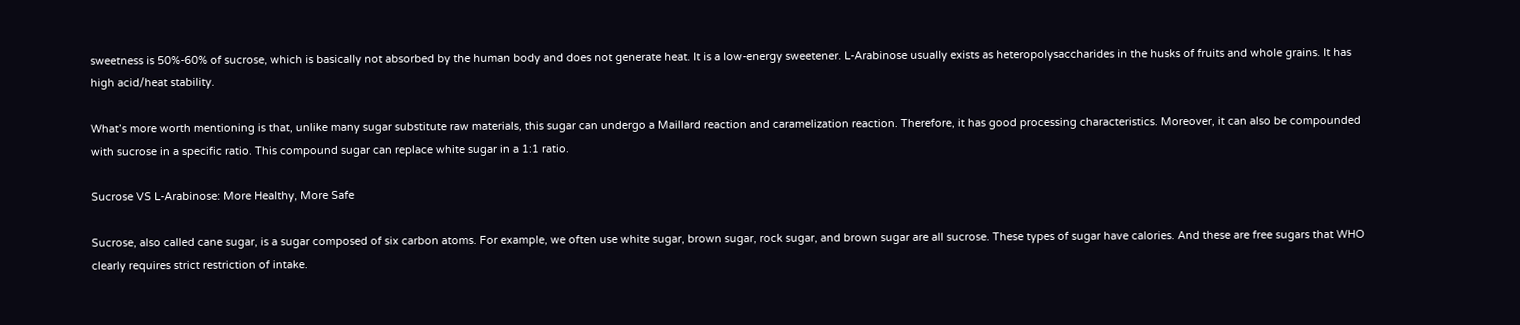sweetness is 50%-60% of sucrose, which is basically not absorbed by the human body and does not generate heat. It is a low-energy sweetener. L-Arabinose usually exists as heteropolysaccharides in the husks of fruits and whole grains. It has high acid/heat stability.

What’s more worth mentioning is that, unlike many sugar substitute raw materials, this sugar can undergo a Maillard reaction and caramelization reaction. Therefore, it has good processing characteristics. Moreover, it can also be compounded with sucrose in a specific ratio. This compound sugar can replace white sugar in a 1:1 ratio.

Sucrose VS L-Arabinose: More Healthy, More Safe

Sucrose, also called cane sugar, is a sugar composed of six carbon atoms. For example, we often use white sugar, brown sugar, rock sugar, and brown sugar are all sucrose. These types of sugar have calories. And these are free sugars that WHO clearly requires strict restriction of intake.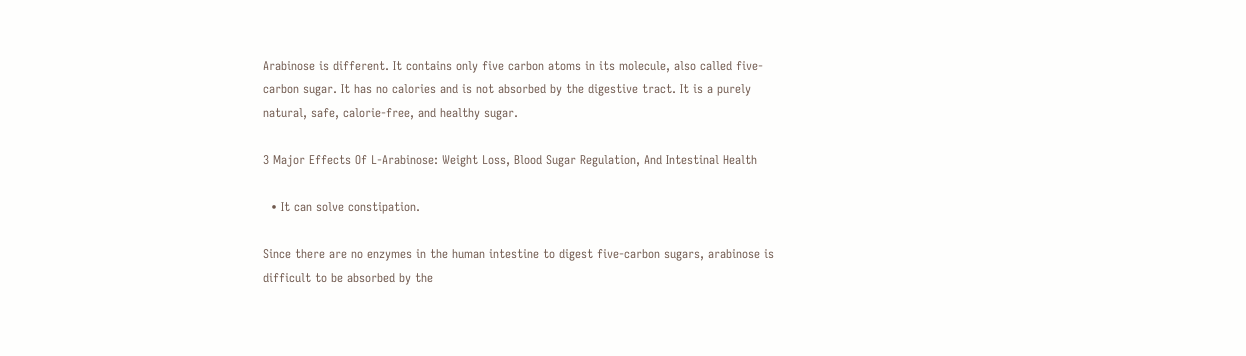Arabinose is different. It contains only five carbon atoms in its molecule, also called five-carbon sugar. It has no calories and is not absorbed by the digestive tract. It is a purely natural, safe, calorie-free, and healthy sugar.

3 Major Effects Of L-Arabinose: Weight Loss, Blood Sugar Regulation, And Intestinal Health

  • It can solve constipation.

Since there are no enzymes in the human intestine to digest five-carbon sugars, arabinose is difficult to be absorbed by the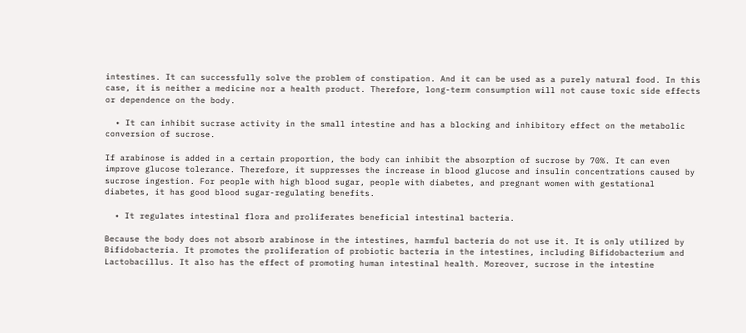intestines. It can successfully solve the problem of constipation. And it can be used as a purely natural food. In this case, it is neither a medicine nor a health product. Therefore, long-term consumption will not cause toxic side effects or dependence on the body.

  • It can inhibit sucrase activity in the small intestine and has a blocking and inhibitory effect on the metabolic conversion of sucrose.

If arabinose is added in a certain proportion, the body can inhibit the absorption of sucrose by 70%. It can even improve glucose tolerance. Therefore, it suppresses the increase in blood glucose and insulin concentrations caused by sucrose ingestion. For people with high blood sugar, people with diabetes, and pregnant women with gestational diabetes, it has good blood sugar-regulating benefits.

  • It regulates intestinal flora and proliferates beneficial intestinal bacteria.

Because the body does not absorb arabinose in the intestines, harmful bacteria do not use it. It is only utilized by Bifidobacteria. It promotes the proliferation of probiotic bacteria in the intestines, including Bifidobacterium and Lactobacillus. It also has the effect of promoting human intestinal health. Moreover, sucrose in the intestine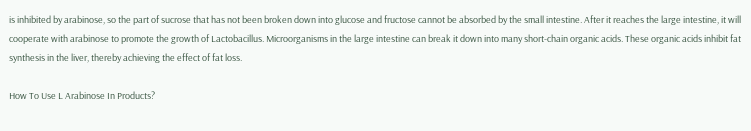is inhibited by arabinose, so the part of sucrose that has not been broken down into glucose and fructose cannot be absorbed by the small intestine. After it reaches the large intestine, it will cooperate with arabinose to promote the growth of Lactobacillus. Microorganisms in the large intestine can break it down into many short-chain organic acids. These organic acids inhibit fat synthesis in the liver, thereby achieving the effect of fat loss.

How To Use L Arabinose In Products?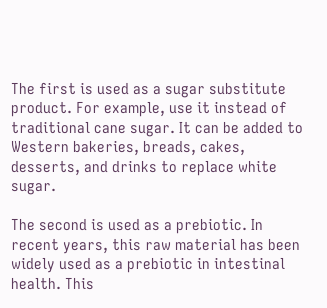The first is used as a sugar substitute product. For example, use it instead of traditional cane sugar. It can be added to Western bakeries, breads, cakes, desserts, and drinks to replace white sugar.

The second is used as a prebiotic. In recent years, this raw material has been widely used as a prebiotic in intestinal health. This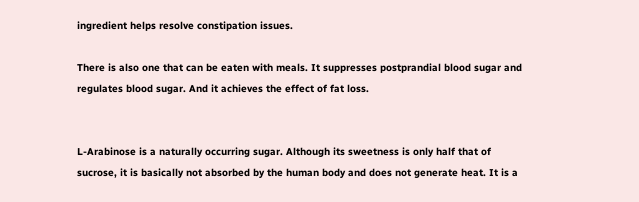ingredient helps resolve constipation issues.

There is also one that can be eaten with meals. It suppresses postprandial blood sugar and regulates blood sugar. And it achieves the effect of fat loss.


L-Arabinose is a naturally occurring sugar. Although its sweetness is only half that of sucrose, it is basically not absorbed by the human body and does not generate heat. It is a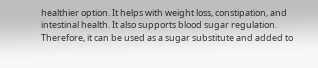healthier option. It helps with weight loss, constipation, and intestinal health. It also supports blood sugar regulation. Therefore, it can be used as a sugar substitute and added to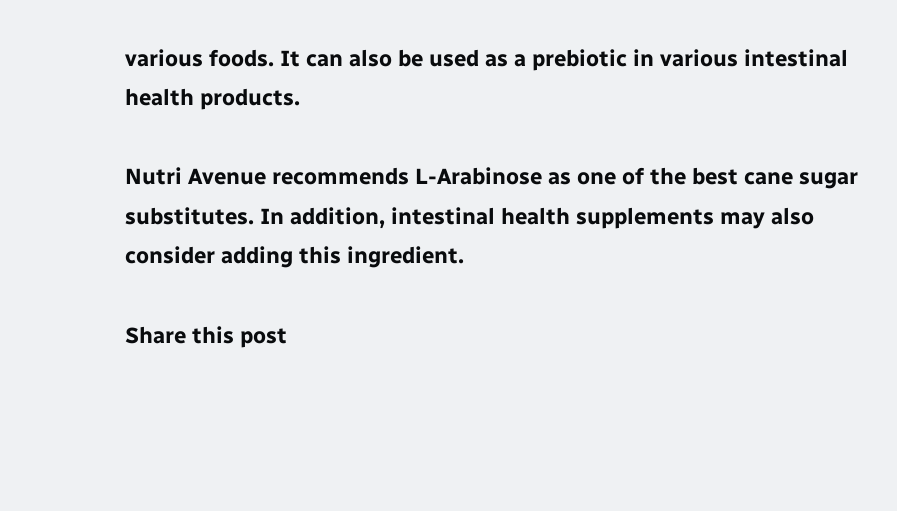various foods. It can also be used as a prebiotic in various intestinal health products.

Nutri Avenue recommends L-Arabinose as one of the best cane sugar substitutes. In addition, intestinal health supplements may also consider adding this ingredient.

Share this post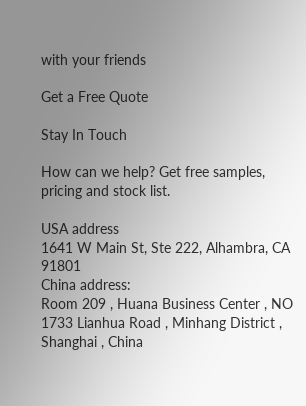with your friends

Get a Free Quote

Stay In Touch

How can we help? Get free samples, pricing and stock list.

USA address
1641 W Main St, Ste 222, Alhambra, CA 91801
China address:
Room 209 , Huana Business Center , NO 1733 Lianhua Road , Minhang District , Shanghai , China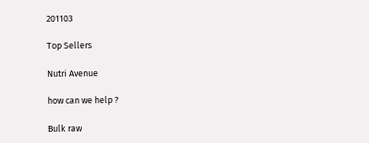201103

Top Sellers

Nutri Avenue

how can we help ?

Bulk raw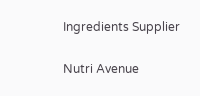Ingredients Supplier

Nutri Avenue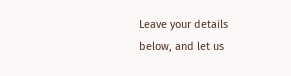Leave your details below, and let us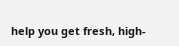help you get fresh, high-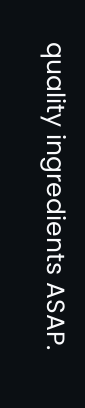quality ingredients ASAP.